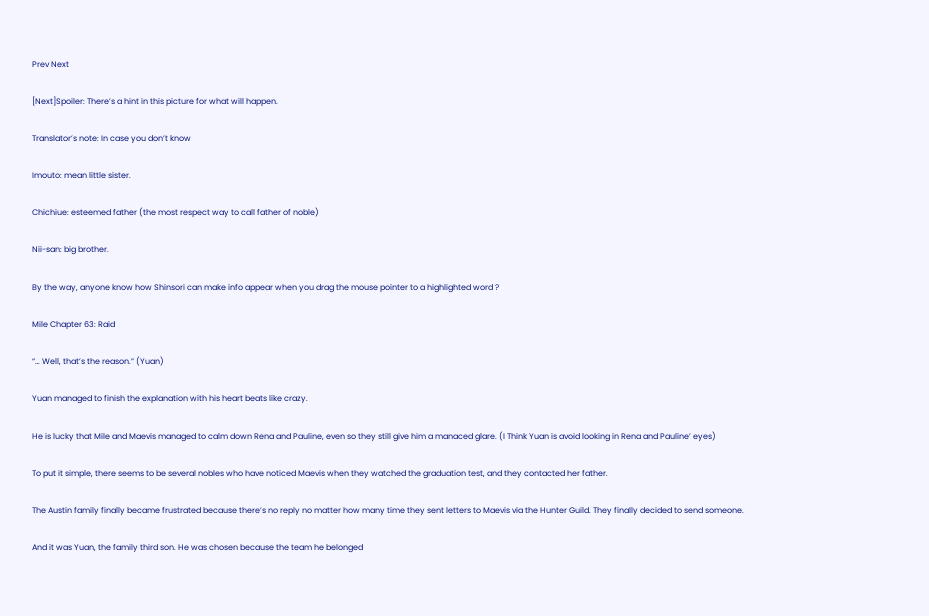Prev Next

[Next]Spoiler: There’s a hint in this picture for what will happen.

Translator’s note: In case you don’t know

Imouto: mean little sister.

Chichiue: esteemed father (the most respect way to call father of noble)

Nii-san: big brother.

By the way, anyone know how Shinsori can make info appear when you drag the mouse pointer to a highlighted word ?

Mile Chapter 63: Raid

“… Well, that’s the reason.” (Yuan)

Yuan managed to finish the explanation with his heart beats like crazy.

He is lucky that Mile and Maevis managed to calm down Rena and Pauline, even so they still give him a manaced glare. (I Think Yuan is avoid looking in Rena and Pauline’ eyes)

To put it simple, there seems to be several nobles who have noticed Maevis when they watched the graduation test, and they contacted her father.

The Austin family finally became frustrated because there’s no reply no matter how many time they sent letters to Maevis via the Hunter Guild. They finally decided to send someone.

And it was Yuan, the family third son. He was chosen because the team he belonged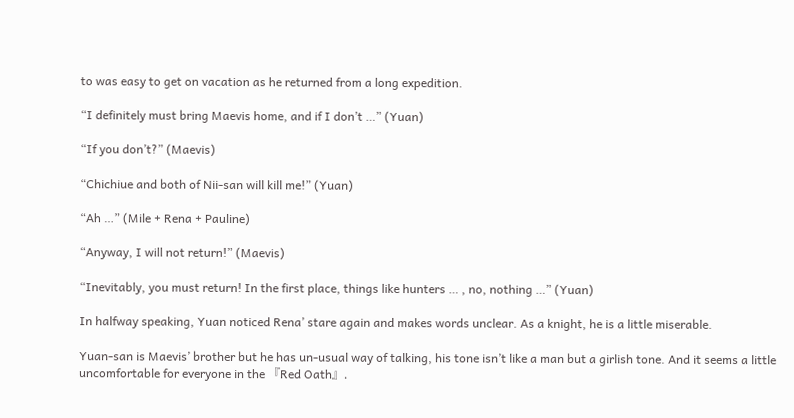to was easy to get on vacation as he returned from a long expedition.

“I definitely must bring Maevis home, and if I don’t …” (Yuan)

“If you don’t?” (Maevis)

“Chichiue and both of Nii-san will kill me!” (Yuan)

“Ah …” (Mile + Rena + Pauline)

“Anyway, I will not return!” (Maevis)

“Inevitably, you must return! In the first place, things like hunters … , no, nothing …” (Yuan)

In halfway speaking, Yuan noticed Rena’ stare again and makes words unclear. As a knight, he is a little miserable.

Yuan-san is Maevis’ brother but he has un-usual way of talking, his tone isn’t like a man but a girlish tone. And it seems a little uncomfortable for everyone in the 『Red Oath』.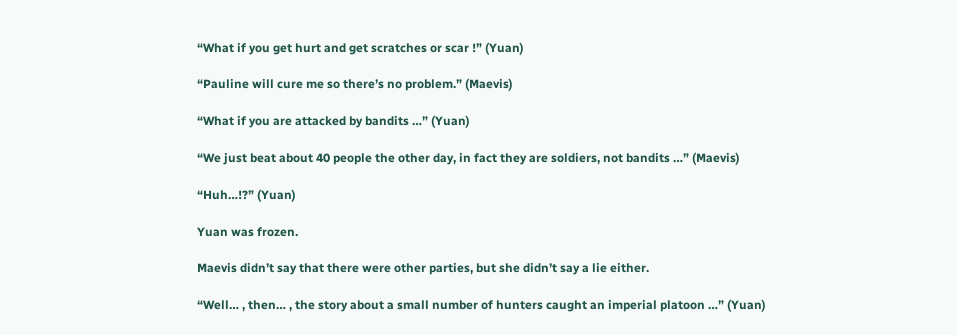“What if you get hurt and get scratches or scar !” (Yuan)

“Pauline will cure me so there’s no problem.” (Maevis)

“What if you are attacked by bandits …” (Yuan)

“We just beat about 40 people the other day, in fact they are soldiers, not bandits …” (Maevis)

“Huh…!?” (Yuan)

Yuan was frozen.

Maevis didn’t say that there were other parties, but she didn’t say a lie either.

“Well… , then… , the story about a small number of hunters caught an imperial platoon …” (Yuan)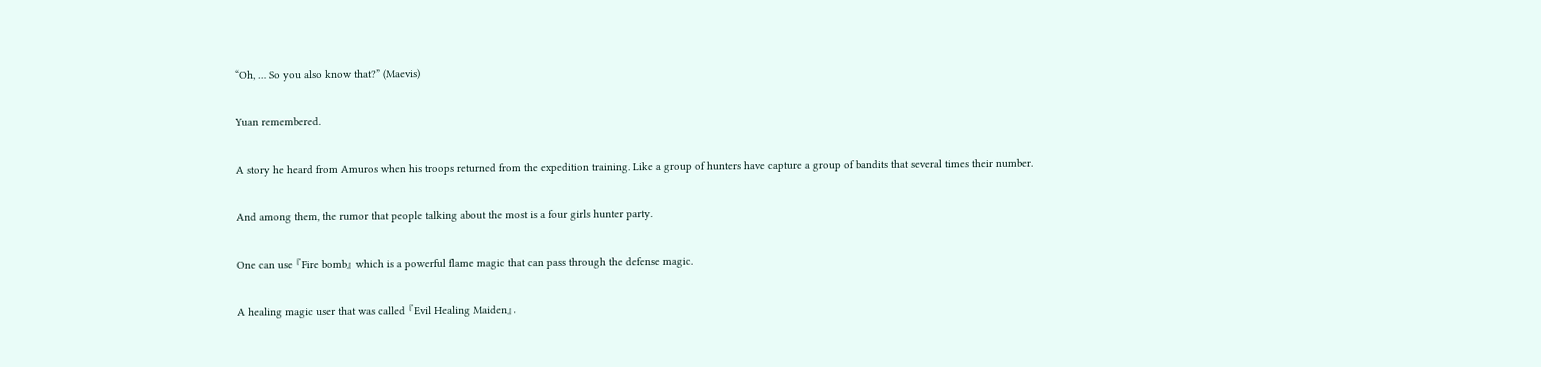“Oh, … So you also know that?” (Maevis)

Yuan remembered.

A story he heard from Amuros when his troops returned from the expedition training. Like a group of hunters have capture a group of bandits that several times their number.

And among them, the rumor that people talking about the most is a four girls hunter party.

One can use 『Fire bomb』 which is a powerful flame magic that can pass through the defense magic.

A healing magic user that was called 『Evil Healing Maiden』.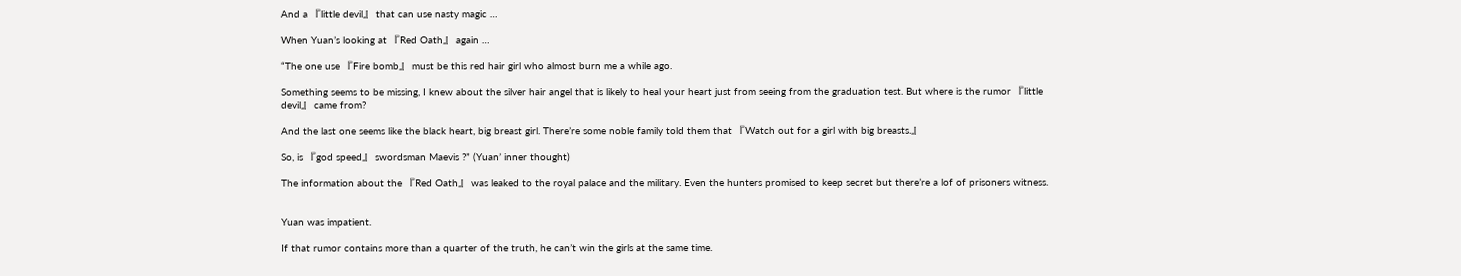And a 『little devil』 that can use nasty magic …

When Yuan’s looking at 『Red Oath』 again …

“The one use 『Fire bomb』 must be this red hair girl who almost burn me a while ago.

Something seems to be missing, I knew about the silver hair angel that is likely to heal your heart just from seeing from the graduation test. But where is the rumor 『little devil』 came from?

And the last one seems like the black heart, big breast girl. There’re some noble family told them that 『Watch out for a girl with big breasts.』

So, is 『god speed』 swordsman Maevis ?” (Yuan’ inner thought)

The information about the 『Red Oath』 was leaked to the royal palace and the military. Even the hunters promised to keep secret but there’re a lof of prisoners witness.


Yuan was impatient.

If that rumor contains more than a quarter of the truth, he can’t win the girls at the same time.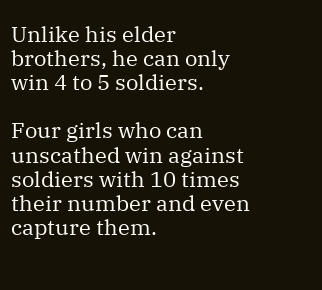Unlike his elder brothers, he can only win 4 to 5 soldiers.

Four girls who can unscathed win against soldiers with 10 times their number and even capture them.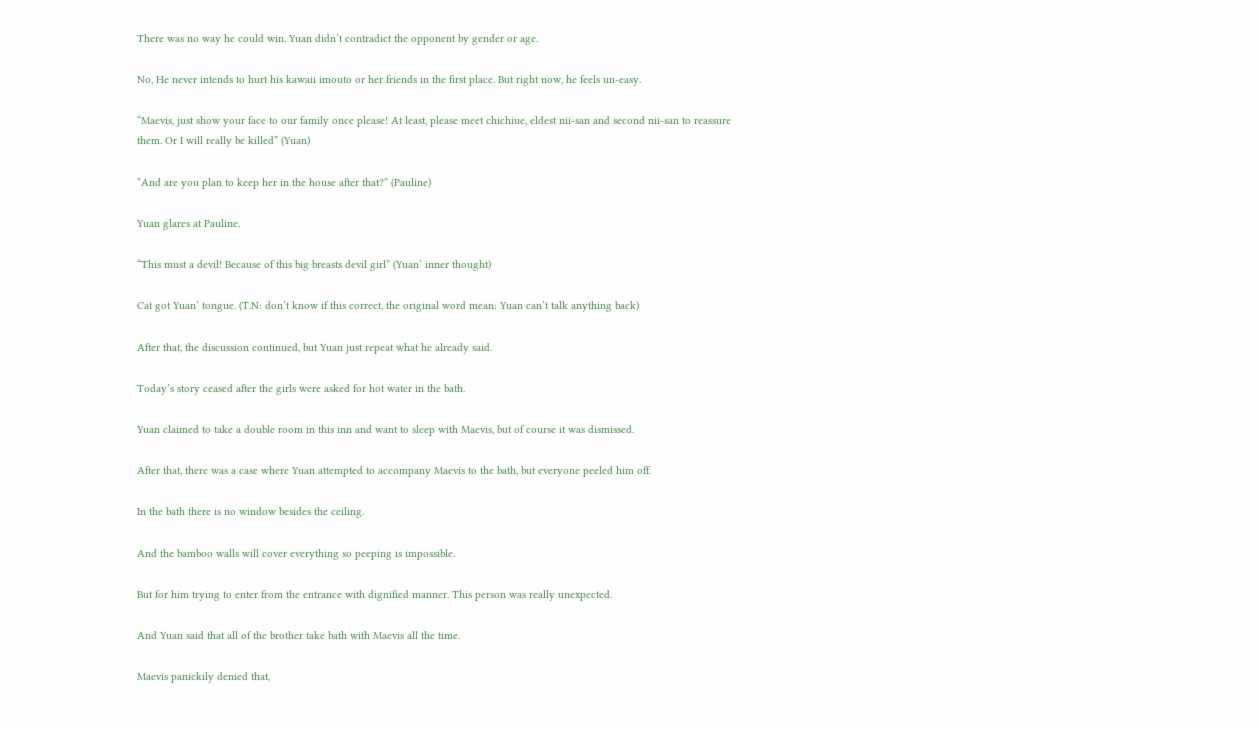There was no way he could win. Yuan didn’t contradict the opponent by gender or age.

No, He never intends to hurt his kawaii imouto or her friends in the first place. But right now, he feels un-easy.

“Maevis, just show your face to our family once please! At least, please meet chichiue, eldest nii-san and second nii-san to reassure them. Or I will really be killed” (Yuan)

“And are you plan to keep her in the house after that?” (Pauline)

Yuan glares at Pauline.

“This must a devil! Because of this big breasts devil girl” (Yuan’ inner thought)

Cat got Yuan’ tongue. (T.N: don’t know if this correct, the original word mean: Yuan can’t talk anything back)

After that, the discussion continued, but Yuan just repeat what he already said.

Today’s story ceased after the girls were asked for hot water in the bath.

Yuan claimed to take a double room in this inn and want to sleep with Maevis, but of course it was dismissed.

After that, there was a case where Yuan attempted to accompany Maevis to the bath, but everyone peeled him off.

In the bath there is no window besides the ceiling.

And the bamboo walls will cover everything so peeping is impossible.

But for him trying to enter from the entrance with dignified manner. This person was really unexpected.

And Yuan said that all of the brother take bath with Maevis all the time.

Maevis panickily denied that,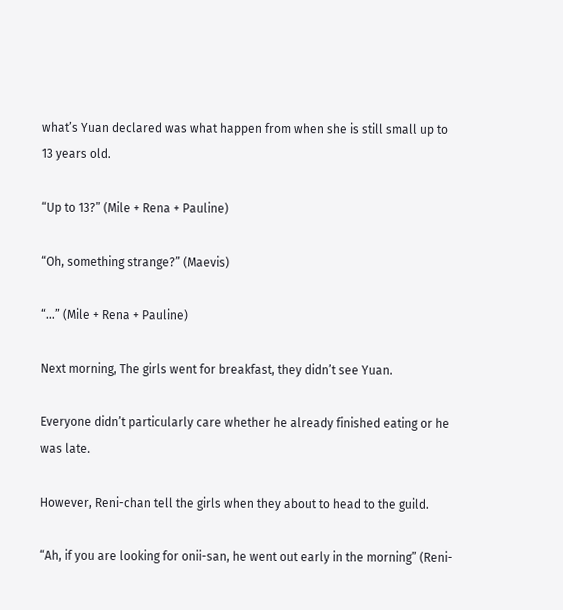what’s Yuan declared was what happen from when she is still small up to 13 years old.

“Up to 13?” (Mile + Rena + Pauline)

“Oh, something strange?” (Maevis)

“…” (Mile + Rena + Pauline)

Next morning, The girls went for breakfast, they didn’t see Yuan.

Everyone didn’t particularly care whether he already finished eating or he was late.

However, Reni-chan tell the girls when they about to head to the guild.

“Ah, if you are looking for onii-san, he went out early in the morning” (Reni-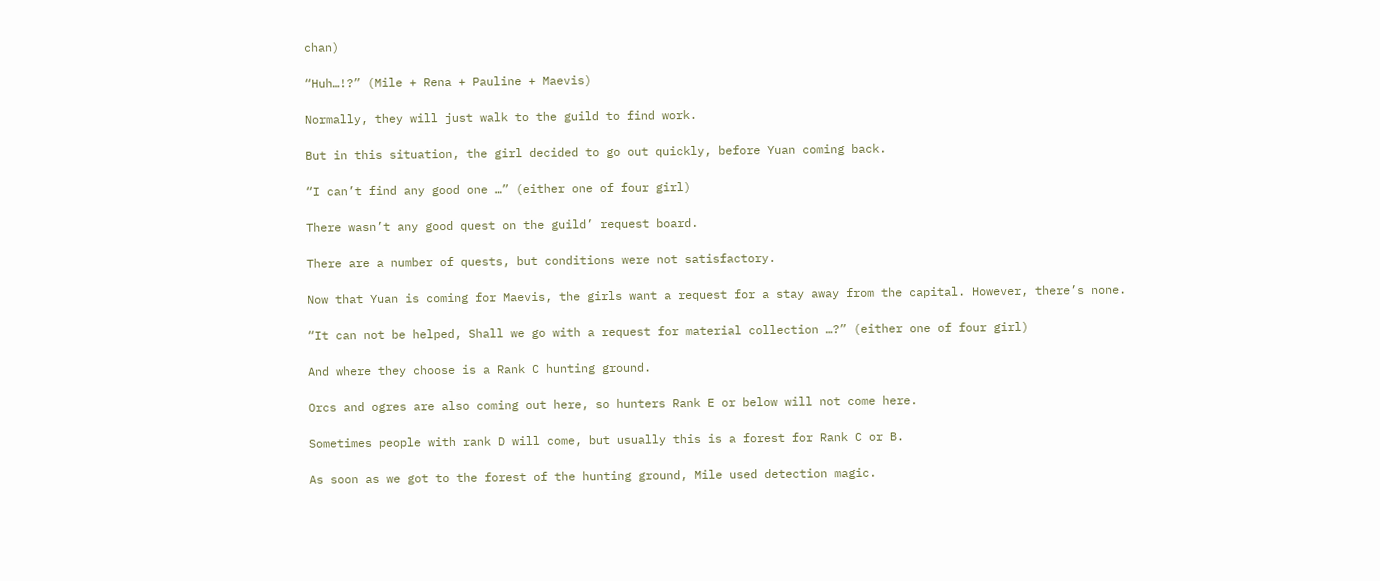chan)

“Huh…!?” (Mile + Rena + Pauline + Maevis)

Normally, they will just walk to the guild to find work.

But in this situation, the girl decided to go out quickly, before Yuan coming back.

“I can’t find any good one …” (either one of four girl)

There wasn’t any good quest on the guild’ request board.

There are a number of quests, but conditions were not satisfactory.

Now that Yuan is coming for Maevis, the girls want a request for a stay away from the capital. However, there’s none.

“It can not be helped, Shall we go with a request for material collection …?” (either one of four girl)

And where they choose is a Rank C hunting ground.

Orcs and ogres are also coming out here, so hunters Rank E or below will not come here.

Sometimes people with rank D will come, but usually this is a forest for Rank C or B.

As soon as we got to the forest of the hunting ground, Mile used detection magic.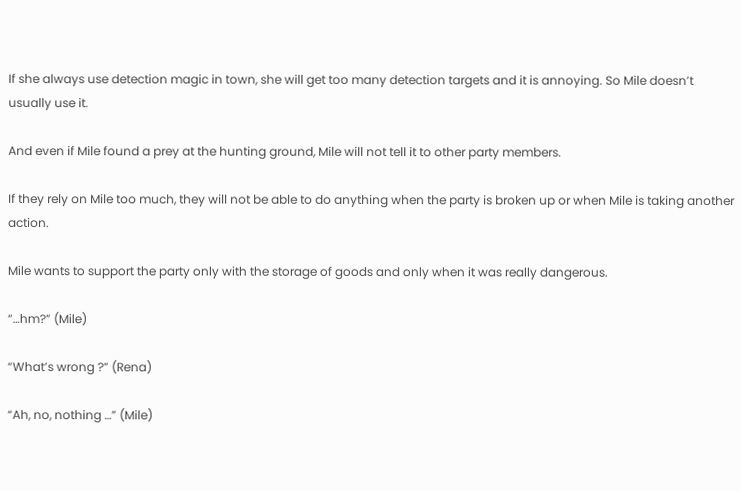If she always use detection magic in town, she will get too many detection targets and it is annoying. So Mile doesn’t usually use it.

And even if Mile found a prey at the hunting ground, Mile will not tell it to other party members.

If they rely on Mile too much, they will not be able to do anything when the party is broken up or when Mile is taking another action.

Mile wants to support the party only with the storage of goods and only when it was really dangerous.

“…hm?” (Mile)

“What’s wrong ?” (Rena)

“Ah, no, nothing …” (Mile)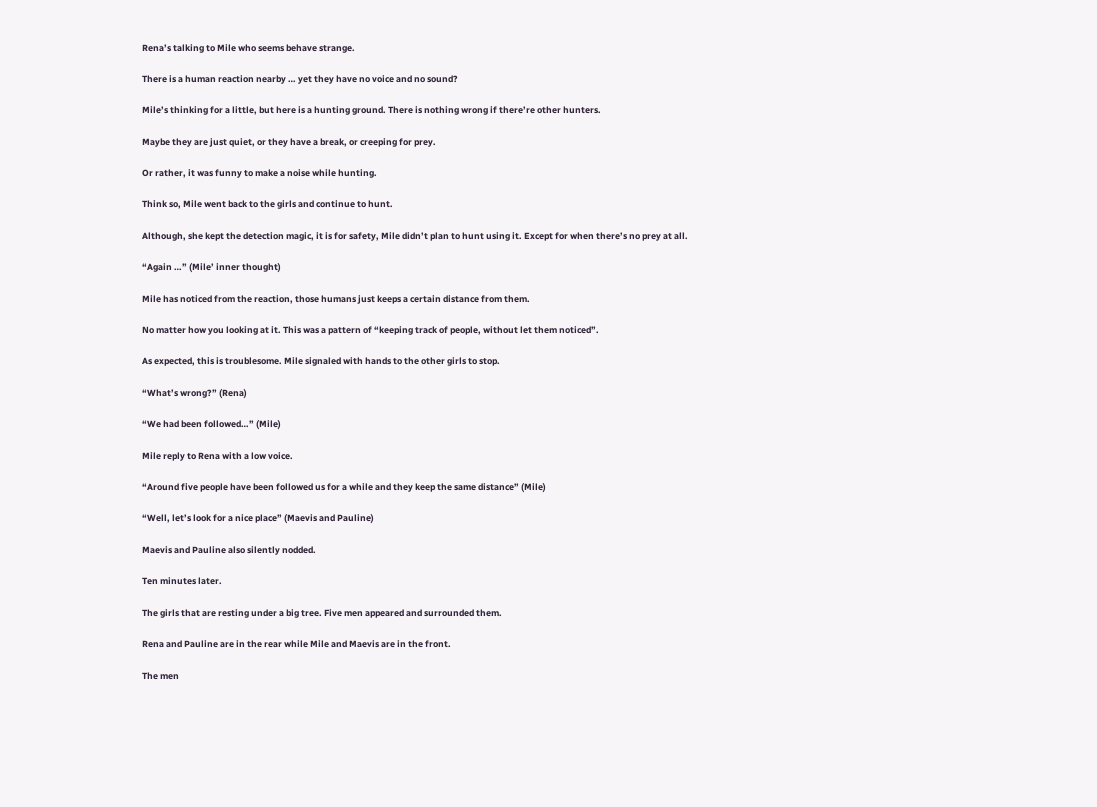Rena’s talking to Mile who seems behave strange.

There is a human reaction nearby … yet they have no voice and no sound?

Mile’s thinking for a little, but here is a hunting ground. There is nothing wrong if there’re other hunters.

Maybe they are just quiet, or they have a break, or creeping for prey.

Or rather, it was funny to make a noise while hunting.

Think so, Mile went back to the girls and continue to hunt.

Although, she kept the detection magic, it is for safety, Mile didn’t plan to hunt using it. Except for when there’s no prey at all.

“Again …” (Mile’ inner thought)

Mile has noticed from the reaction, those humans just keeps a certain distance from them.

No matter how you looking at it. This was a pattern of “keeping track of people, without let them noticed”.

As expected, this is troublesome. Mile signaled with hands to the other girls to stop.

“What’s wrong?” (Rena)

“We had been followed…” (Mile)

Mile reply to Rena with a low voice.

“Around five people have been followed us for a while and they keep the same distance” (Mile)

“Well, let’s look for a nice place” (Maevis and Pauline)

Maevis and Pauline also silently nodded.

Ten minutes later.

The girls that are resting under a big tree. Five men appeared and surrounded them.

Rena and Pauline are in the rear while Mile and Maevis are in the front.

The men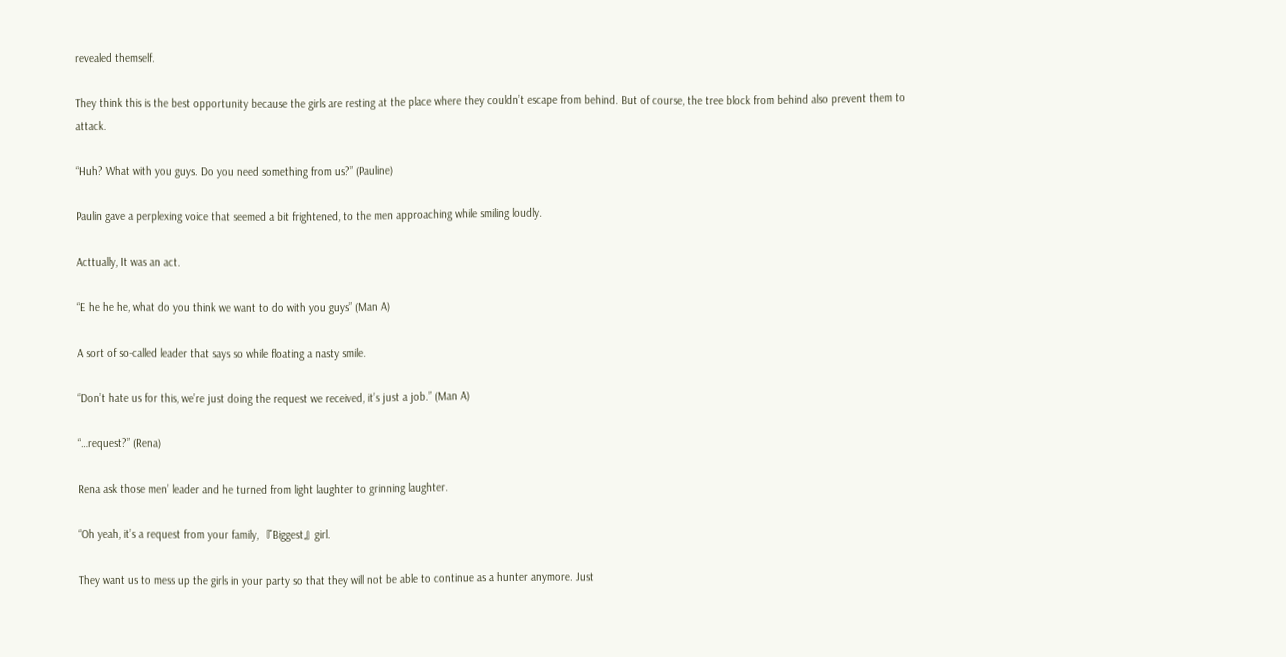revealed themself.

They think this is the best opportunity because the girls are resting at the place where they couldn’t escape from behind. But of course, the tree block from behind also prevent them to attack.

“Huh? What with you guys. Do you need something from us?” (Pauline)

Paulin gave a perplexing voice that seemed a bit frightened, to the men approaching while smiling loudly.

Acttually, It was an act.

“E he he he, what do you think we want to do with you guys” (Man A)

A sort of so-called leader that says so while floating a nasty smile.

“Don’t hate us for this, we’re just doing the request we received, it’s just a job.” (Man A)

“…request?” (Rena)

Rena ask those men’ leader and he turned from light laughter to grinning laughter.

“Oh yeah, it’s a request from your family, 『Biggest』girl.

They want us to mess up the girls in your party so that they will not be able to continue as a hunter anymore. Just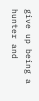give up being a hunter and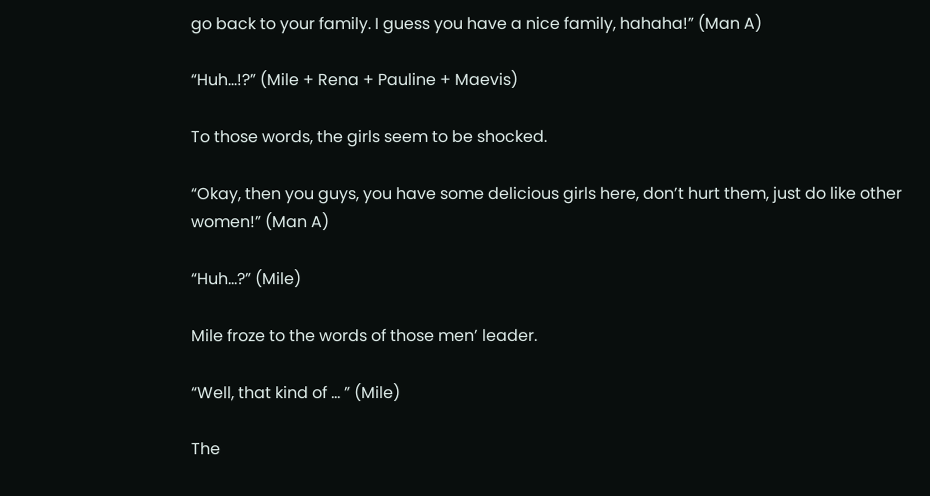go back to your family. I guess you have a nice family, hahaha!” (Man A)

“Huh…!?” (Mile + Rena + Pauline + Maevis)

To those words, the girls seem to be shocked.

“Okay, then you guys, you have some delicious girls here, don’t hurt them, just do like other women!” (Man A)

“Huh…?” (Mile)

Mile froze to the words of those men’ leader.

“Well, that kind of … ” (Mile)

The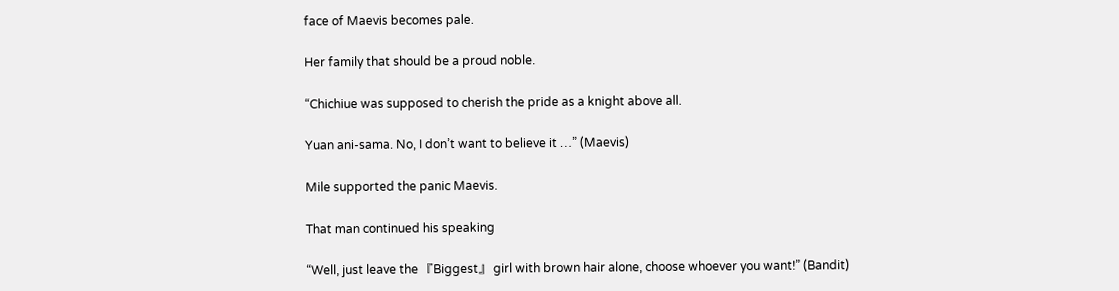face of Maevis becomes pale.

Her family that should be a proud noble.

“Chichiue was supposed to cherish the pride as a knight above all.

Yuan ani-sama. No, I don’t want to believe it …” (Maevis)

Mile supported the panic Maevis.

That man continued his speaking

“Well, just leave the 『Biggest』 girl with brown hair alone, choose whoever you want!” (Bandit)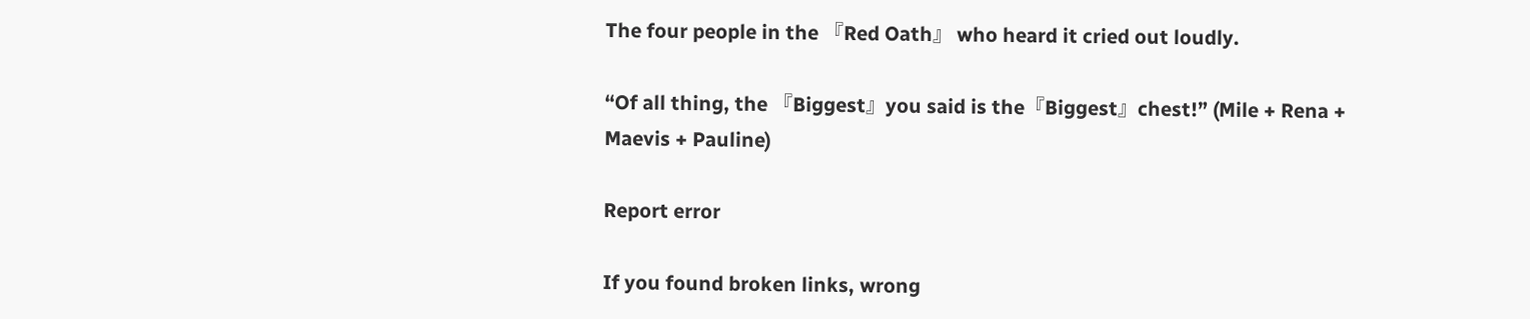The four people in the 『Red Oath』 who heard it cried out loudly.

“Of all thing, the 『Biggest』you said is the『Biggest』chest!” (Mile + Rena + Maevis + Pauline)

Report error

If you found broken links, wrong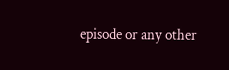episode or any other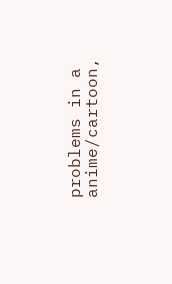problems in a anime/cartoon,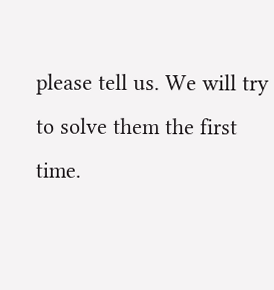please tell us. We will try to solve them the first time.